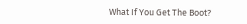What If You Get The Boot?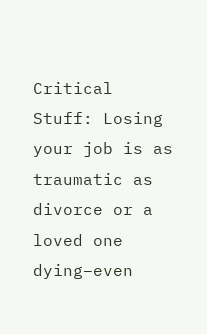Critical Stuff: Losing your job is as traumatic as divorce or a loved one dying–even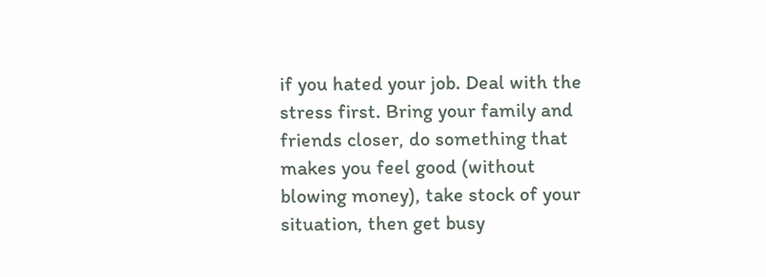if you hated your job. Deal with the stress first. Bring your family and friends closer, do something that makes you feel good (without blowing money), take stock of your situation, then get busy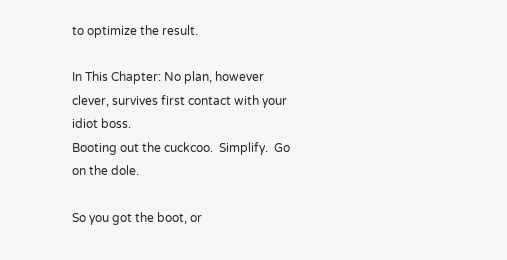to optimize the result.

In This Chapter: No plan, however clever, survives first contact with your idiot boss.
Booting out the cuckcoo.  Simplify.  Go on the dole.

So you got the boot, or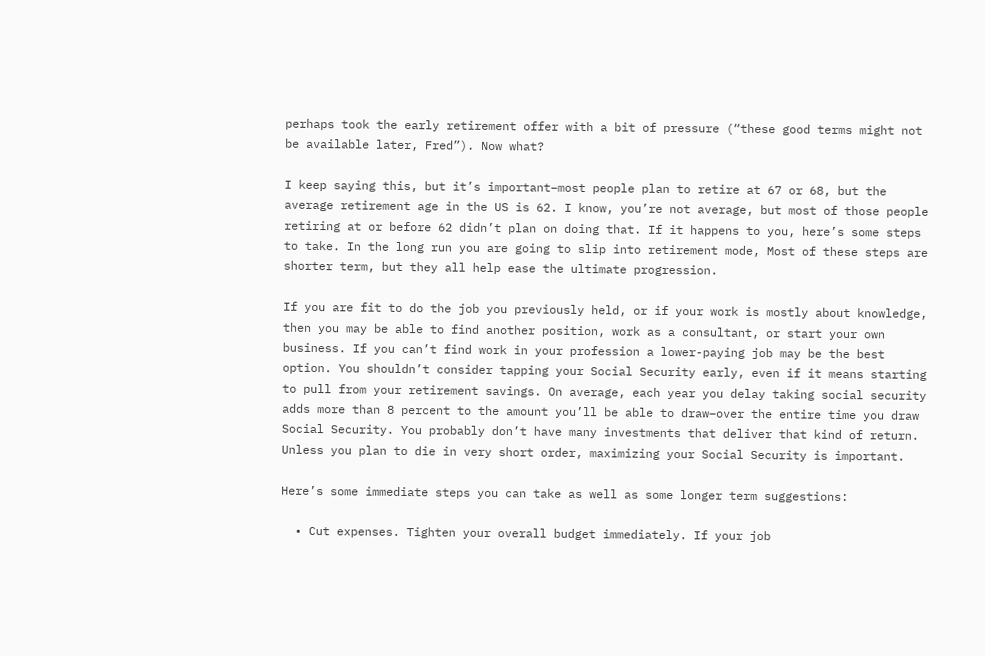perhaps took the early retirement offer with a bit of pressure (“these good terms might not be available later, Fred”). Now what?

I keep saying this, but it’s important–most people plan to retire at 67 or 68, but the average retirement age in the US is 62. I know, you’re not average, but most of those people retiring at or before 62 didn’t plan on doing that. If it happens to you, here’s some steps to take. In the long run you are going to slip into retirement mode, Most of these steps are shorter term, but they all help ease the ultimate progression.

If you are fit to do the job you previously held, or if your work is mostly about knowledge, then you may be able to find another position, work as a consultant, or start your own business. If you can’t find work in your profession a lower-paying job may be the best option. You shouldn’t consider tapping your Social Security early, even if it means starting to pull from your retirement savings. On average, each year you delay taking social security adds more than 8 percent to the amount you’ll be able to draw–over the entire time you draw Social Security. You probably don’t have many investments that deliver that kind of return. Unless you plan to die in very short order, maximizing your Social Security is important.

Here’s some immediate steps you can take as well as some longer term suggestions:

  • Cut expenses. Tighten your overall budget immediately. If your job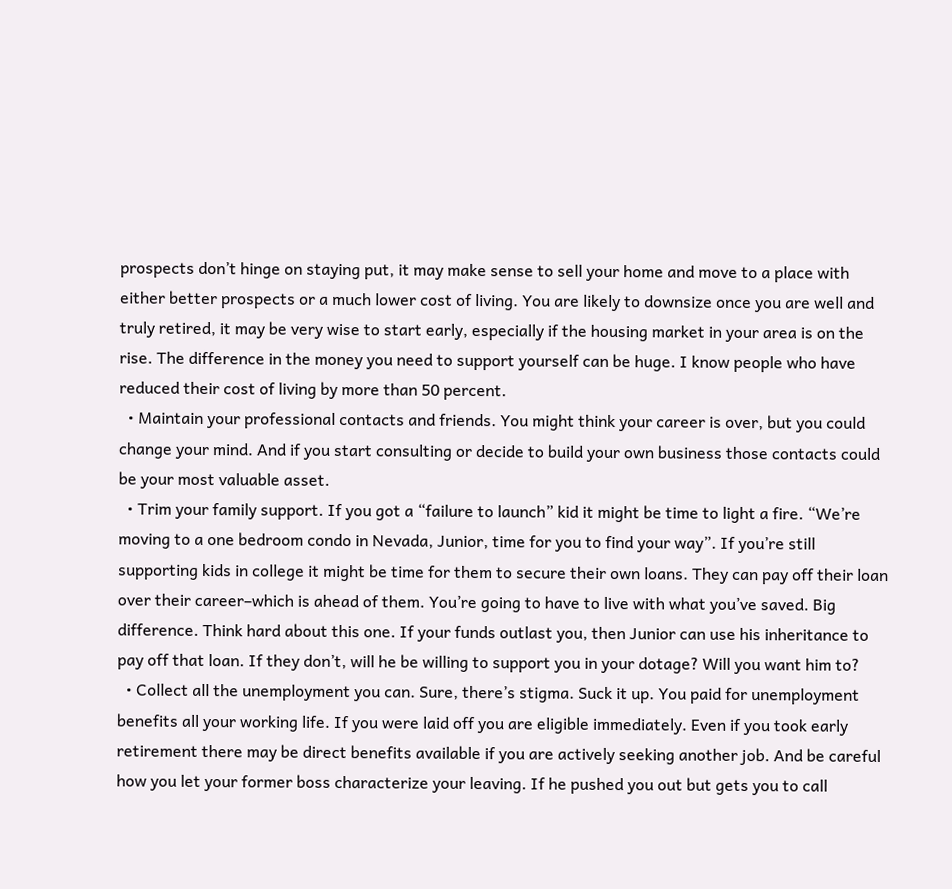prospects don’t hinge on staying put, it may make sense to sell your home and move to a place with either better prospects or a much lower cost of living. You are likely to downsize once you are well and truly retired, it may be very wise to start early, especially if the housing market in your area is on the rise. The difference in the money you need to support yourself can be huge. I know people who have reduced their cost of living by more than 50 percent.
  • Maintain your professional contacts and friends. You might think your career is over, but you could change your mind. And if you start consulting or decide to build your own business those contacts could be your most valuable asset.
  • Trim your family support. If you got a “failure to launch” kid it might be time to light a fire. “We’re moving to a one bedroom condo in Nevada, Junior, time for you to find your way”. If you’re still supporting kids in college it might be time for them to secure their own loans. They can pay off their loan over their career–which is ahead of them. You’re going to have to live with what you’ve saved. Big difference. Think hard about this one. If your funds outlast you, then Junior can use his inheritance to pay off that loan. If they don’t, will he be willing to support you in your dotage? Will you want him to?
  • Collect all the unemployment you can. Sure, there’s stigma. Suck it up. You paid for unemployment benefits all your working life. If you were laid off you are eligible immediately. Even if you took early retirement there may be direct benefits available if you are actively seeking another job. And be careful how you let your former boss characterize your leaving. If he pushed you out but gets you to call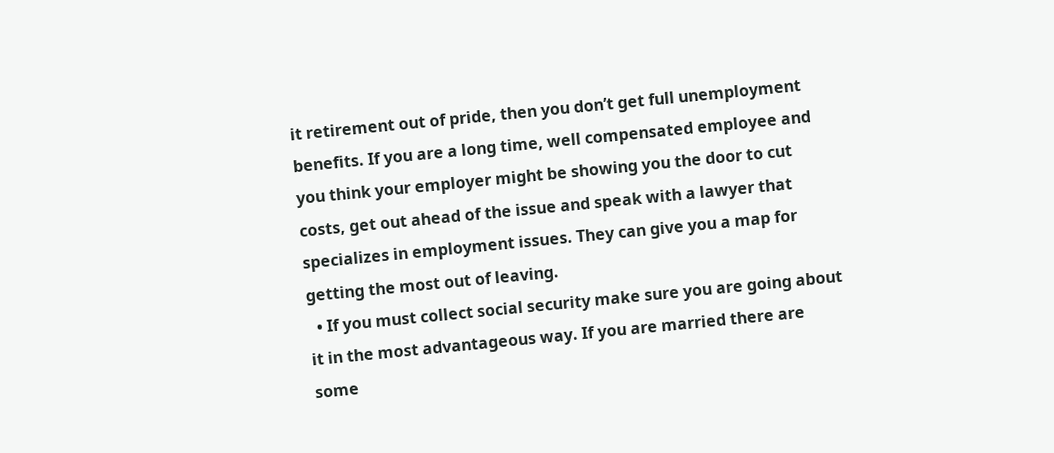it retirement out of pride, then you don’t get full unemployment benefits. If you are a long time, well compensated employee and you think your employer might be showing you the door to cut costs, get out ahead of the issue and speak with a lawyer that specializes in employment issues. They can give you a map for getting the most out of leaving.
  • If you must collect social security make sure you are going about it in the most advantageous way. If you are married there are some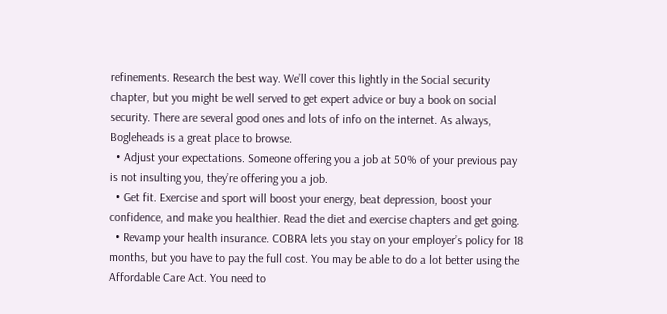refinements. Research the best way. We’ll cover this lightly in the Social security chapter, but you might be well served to get expert advice or buy a book on social security. There are several good ones and lots of info on the internet. As always, Bogleheads is a great place to browse.
  • Adjust your expectations. Someone offering you a job at 50% of your previous pay is not insulting you, they’re offering you a job.
  • Get fit. Exercise and sport will boost your energy, beat depression, boost your confidence, and make you healthier. Read the diet and exercise chapters and get going.
  • Revamp your health insurance. COBRA lets you stay on your employer’s policy for 18 months, but you have to pay the full cost. You may be able to do a lot better using the Affordable Care Act. You need to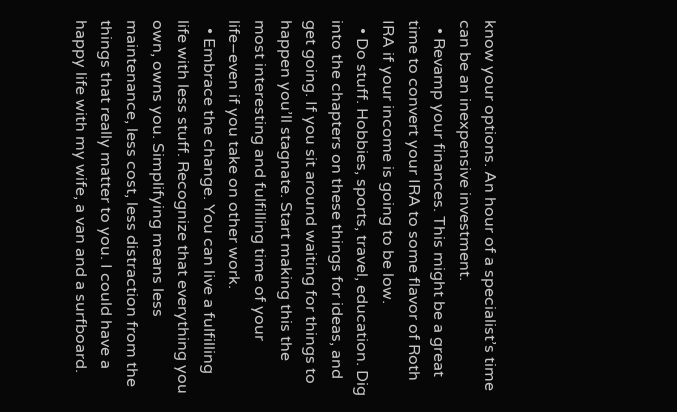know your options. An hour of a specialist’s time can be an inexpensive investment.
  • Revamp your finances. This might be a great time to convert your IRA to some flavor of Roth IRA if your income is going to be low.
  • Do stuff. Hobbies, sports, travel, education. Dig into the chapters on these things for ideas, and get going. If you sit around waiting for things to happen you’ll stagnate. Start making this the most interesting and fulfilling time of your life–even if you take on other work.
  • Embrace the change. You can live a fulfilling life with less stuff. Recognize that everything you own, owns you. Simplifying means less maintenance, less cost, less distraction from the things that really matter to you. I could have a happy life with my wife, a van and a surfboard.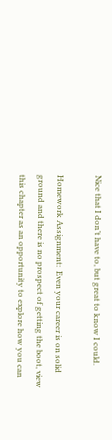Nice that I don’t have to, but great to know I could.

Homework Assignment:  Even your career is on solid ground and there is no prospect of getting the boot, view this chapter as an opportunity to explore how you can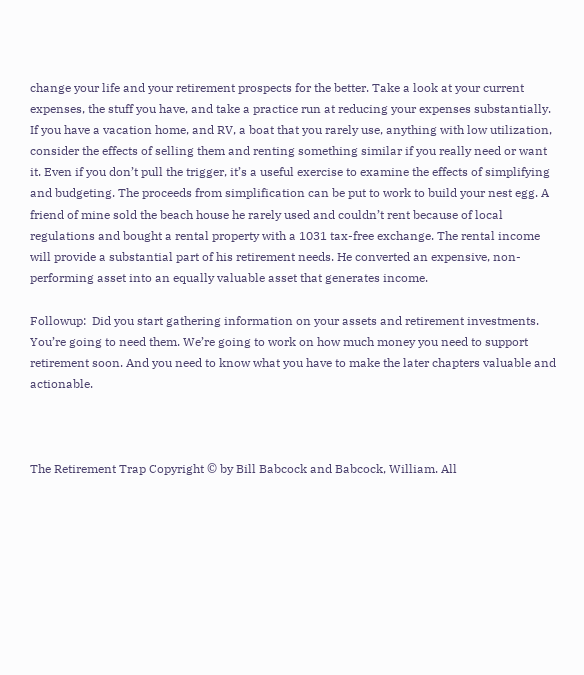change your life and your retirement prospects for the better. Take a look at your current expenses, the stuff you have, and take a practice run at reducing your expenses substantially. If you have a vacation home, and RV, a boat that you rarely use, anything with low utilization, consider the effects of selling them and renting something similar if you really need or want it. Even if you don’t pull the trigger, it’s a useful exercise to examine the effects of simplifying and budgeting. The proceeds from simplification can be put to work to build your nest egg. A friend of mine sold the beach house he rarely used and couldn’t rent because of local regulations and bought a rental property with a 1031 tax-free exchange. The rental income will provide a substantial part of his retirement needs. He converted an expensive, non-performing asset into an equally valuable asset that generates income.

Followup:  Did you start gathering information on your assets and retirement investments. You’re going to need them. We’re going to work on how much money you need to support retirement soon. And you need to know what you have to make the later chapters valuable and actionable.



The Retirement Trap Copyright © by Bill Babcock and Babcock, William. All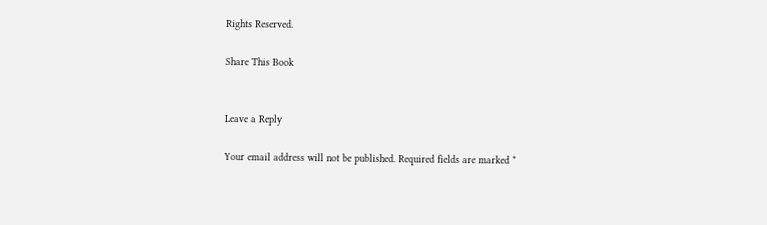Rights Reserved.

Share This Book


Leave a Reply

Your email address will not be published. Required fields are marked *